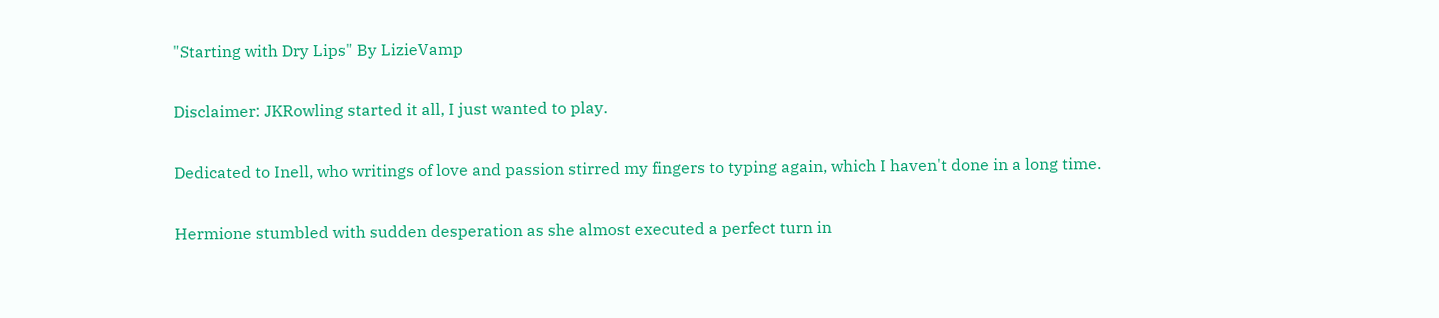"Starting with Dry Lips" By LizieVamp

Disclaimer: JKRowling started it all, I just wanted to play.

Dedicated to Inell, who writings of love and passion stirred my fingers to typing again, which I haven't done in a long time.

Hermione stumbled with sudden desperation as she almost executed a perfect turn in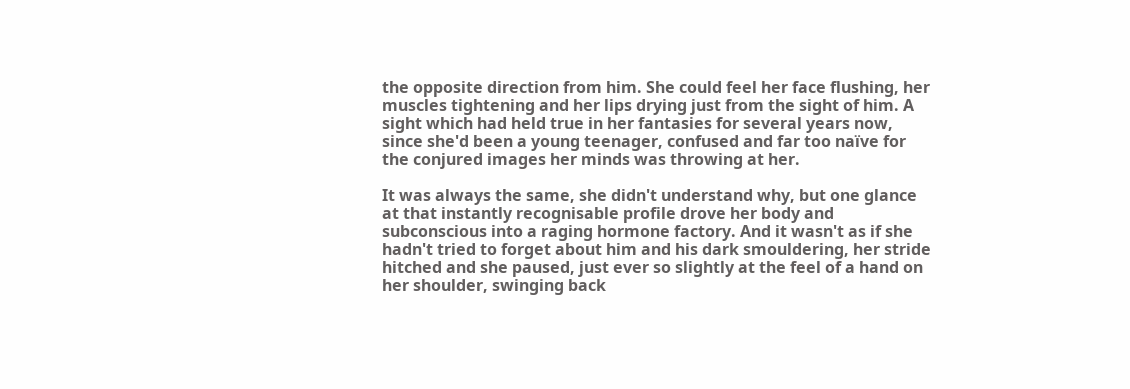the opposite direction from him. She could feel her face flushing, her muscles tightening and her lips drying just from the sight of him. A sight which had held true in her fantasies for several years now, since she'd been a young teenager, confused and far too naïve for the conjured images her minds was throwing at her.

It was always the same, she didn't understand why, but one glance at that instantly recognisable profile drove her body and subconscious into a raging hormone factory. And it wasn't as if she hadn't tried to forget about him and his dark smouldering, her stride hitched and she paused, just ever so slightly at the feel of a hand on her shoulder, swinging back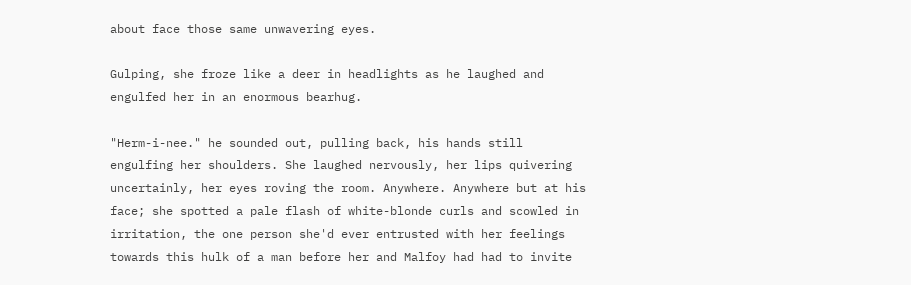about face those same unwavering eyes.

Gulping, she froze like a deer in headlights as he laughed and engulfed her in an enormous bearhug.

"Herm-i-nee." he sounded out, pulling back, his hands still engulfing her shoulders. She laughed nervously, her lips quivering uncertainly, her eyes roving the room. Anywhere. Anywhere but at his face; she spotted a pale flash of white-blonde curls and scowled in irritation, the one person she'd ever entrusted with her feelings towards this hulk of a man before her and Malfoy had had to invite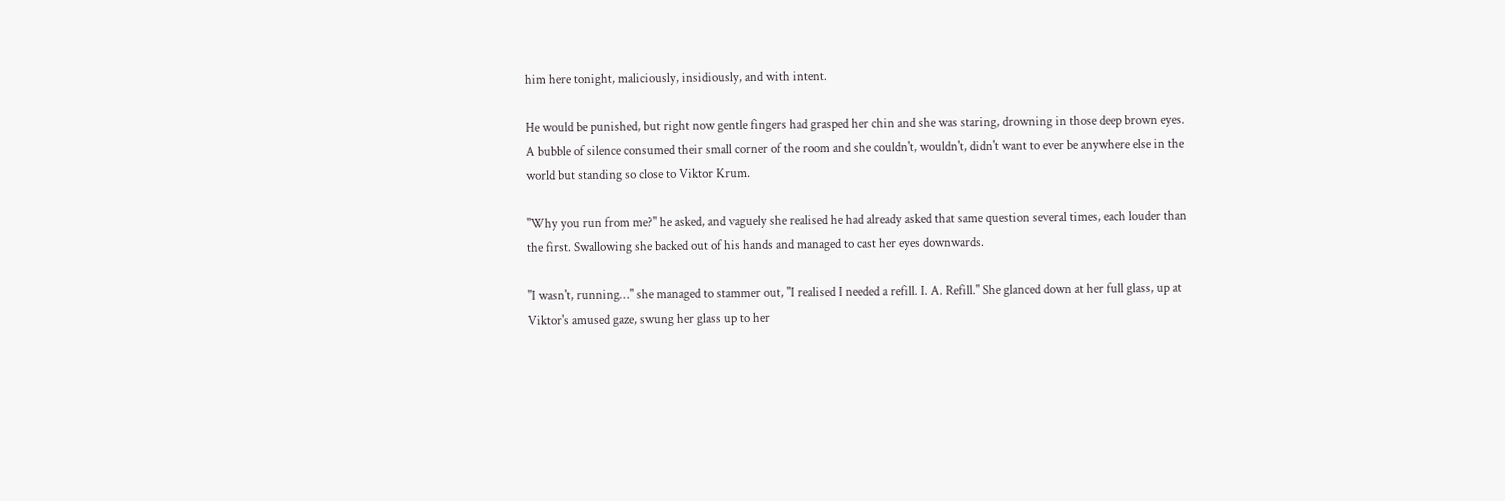him here tonight, maliciously, insidiously, and with intent.

He would be punished, but right now gentle fingers had grasped her chin and she was staring, drowning in those deep brown eyes. A bubble of silence consumed their small corner of the room and she couldn't, wouldn't, didn't want to ever be anywhere else in the world but standing so close to Viktor Krum.

"Why you run from me?" he asked, and vaguely she realised he had already asked that same question several times, each louder than the first. Swallowing she backed out of his hands and managed to cast her eyes downwards.

"I wasn't, running…" she managed to stammer out, "I realised I needed a refill. I. A. Refill." She glanced down at her full glass, up at Viktor's amused gaze, swung her glass up to her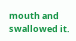mouth and swallowed it.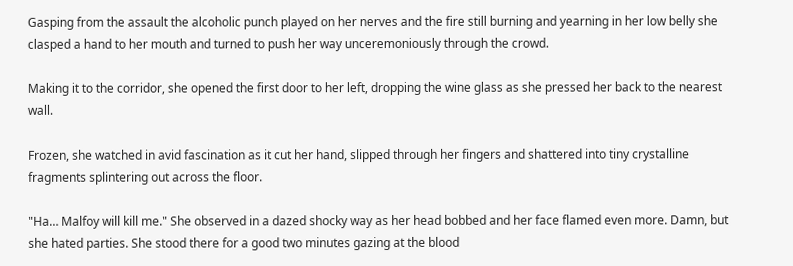Gasping from the assault the alcoholic punch played on her nerves and the fire still burning and yearning in her low belly she clasped a hand to her mouth and turned to push her way unceremoniously through the crowd.

Making it to the corridor, she opened the first door to her left, dropping the wine glass as she pressed her back to the nearest wall.

Frozen, she watched in avid fascination as it cut her hand, slipped through her fingers and shattered into tiny crystalline fragments splintering out across the floor.

"Ha… Malfoy will kill me." She observed in a dazed shocky way as her head bobbed and her face flamed even more. Damn, but she hated parties. She stood there for a good two minutes gazing at the blood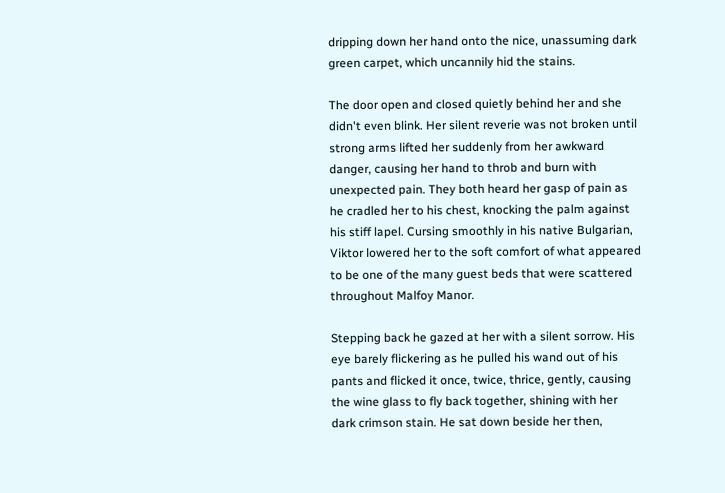dripping down her hand onto the nice, unassuming dark green carpet, which uncannily hid the stains.

The door open and closed quietly behind her and she didn't even blink. Her silent reverie was not broken until strong arms lifted her suddenly from her awkward danger, causing her hand to throb and burn with unexpected pain. They both heard her gasp of pain as he cradled her to his chest, knocking the palm against his stiff lapel. Cursing smoothly in his native Bulgarian, Viktor lowered her to the soft comfort of what appeared to be one of the many guest beds that were scattered throughout Malfoy Manor.

Stepping back he gazed at her with a silent sorrow. His eye barely flickering as he pulled his wand out of his pants and flicked it once, twice, thrice, gently, causing the wine glass to fly back together, shining with her dark crimson stain. He sat down beside her then,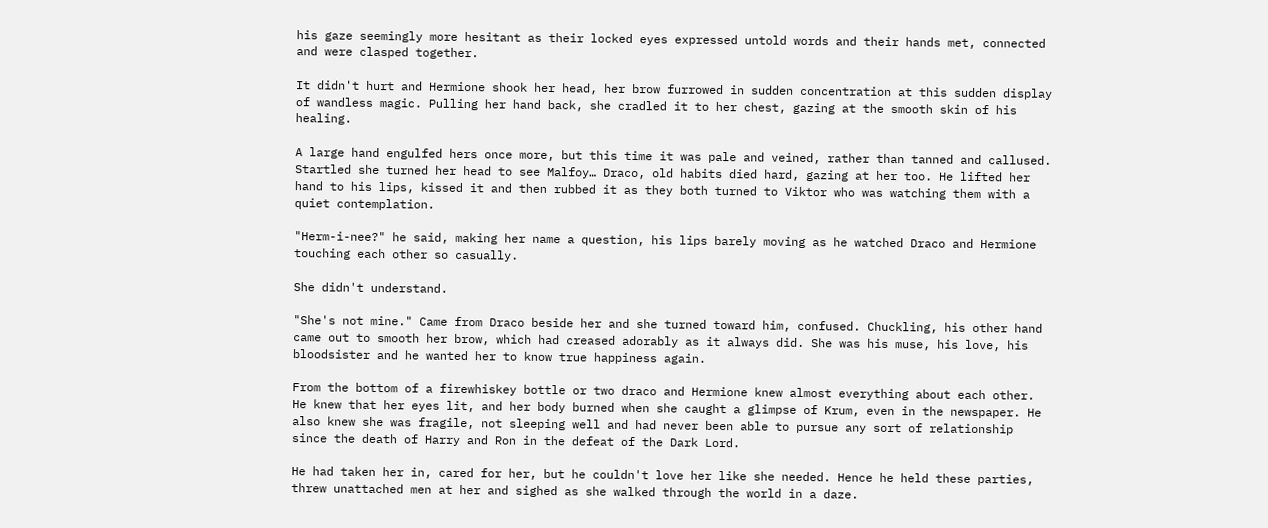his gaze seemingly more hesitant as their locked eyes expressed untold words and their hands met, connected and were clasped together.

It didn't hurt and Hermione shook her head, her brow furrowed in sudden concentration at this sudden display of wandless magic. Pulling her hand back, she cradled it to her chest, gazing at the smooth skin of his healing.

A large hand engulfed hers once more, but this time it was pale and veined, rather than tanned and callused. Startled she turned her head to see Malfoy… Draco, old habits died hard, gazing at her too. He lifted her hand to his lips, kissed it and then rubbed it as they both turned to Viktor who was watching them with a quiet contemplation.

"Herm-i-nee?" he said, making her name a question, his lips barely moving as he watched Draco and Hermione touching each other so casually.

She didn't understand.

"She's not mine." Came from Draco beside her and she turned toward him, confused. Chuckling, his other hand came out to smooth her brow, which had creased adorably as it always did. She was his muse, his love, his bloodsister and he wanted her to know true happiness again.

From the bottom of a firewhiskey bottle or two draco and Hermione knew almost everything about each other. He knew that her eyes lit, and her body burned when she caught a glimpse of Krum, even in the newspaper. He also knew she was fragile, not sleeping well and had never been able to pursue any sort of relationship since the death of Harry and Ron in the defeat of the Dark Lord.

He had taken her in, cared for her, but he couldn't love her like she needed. Hence he held these parties, threw unattached men at her and sighed as she walked through the world in a daze.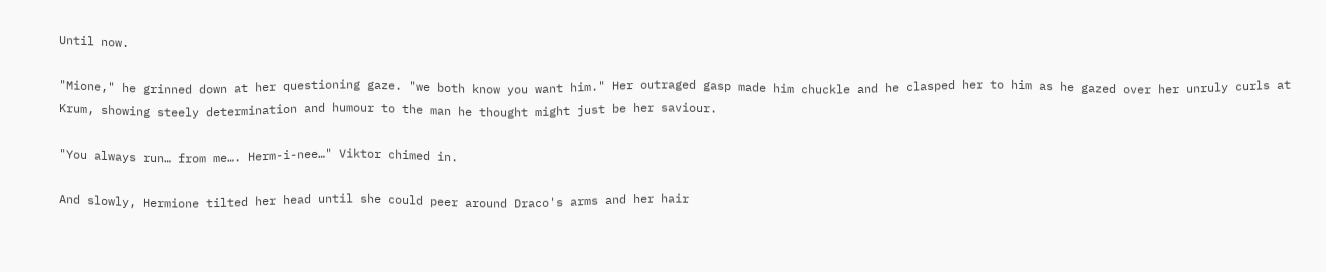Until now.

"Mione," he grinned down at her questioning gaze. "we both know you want him." Her outraged gasp made him chuckle and he clasped her to him as he gazed over her unruly curls at Krum, showing steely determination and humour to the man he thought might just be her saviour.

"You always run… from me…. Herm-i-nee…" Viktor chimed in.

And slowly, Hermione tilted her head until she could peer around Draco's arms and her hair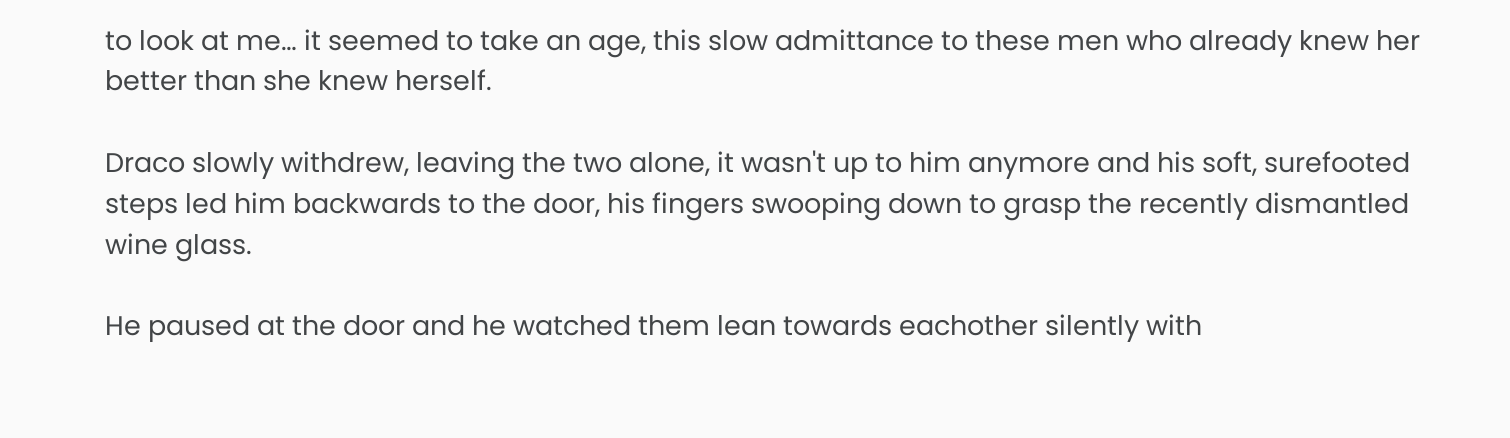to look at me… it seemed to take an age, this slow admittance to these men who already knew her better than she knew herself.

Draco slowly withdrew, leaving the two alone, it wasn't up to him anymore and his soft, surefooted steps led him backwards to the door, his fingers swooping down to grasp the recently dismantled wine glass.

He paused at the door and he watched them lean towards eachother silently with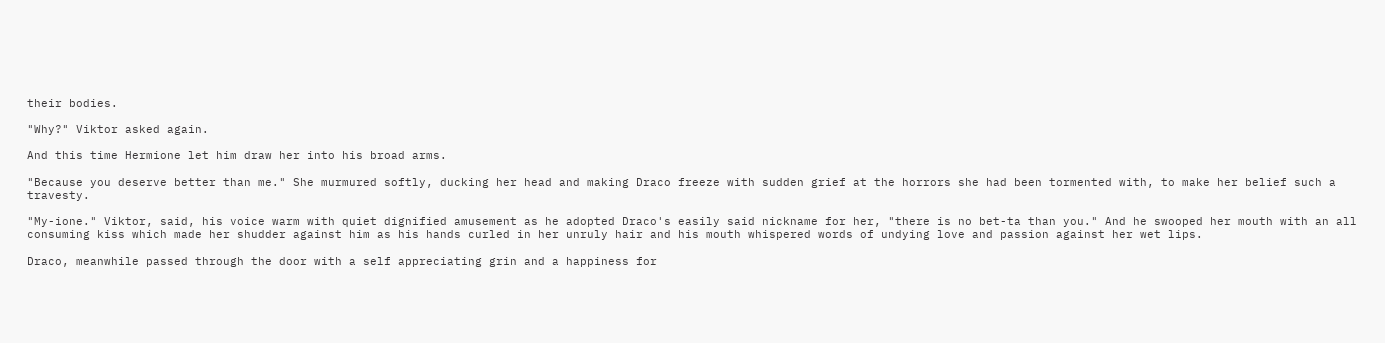their bodies.

"Why?" Viktor asked again.

And this time Hermione let him draw her into his broad arms.

"Because you deserve better than me." She murmured softly, ducking her head and making Draco freeze with sudden grief at the horrors she had been tormented with, to make her belief such a travesty.

"My-ione." Viktor, said, his voice warm with quiet dignified amusement as he adopted Draco's easily said nickname for her, "there is no bet-ta than you." And he swooped her mouth with an all consuming kiss which made her shudder against him as his hands curled in her unruly hair and his mouth whispered words of undying love and passion against her wet lips.

Draco, meanwhile passed through the door with a self appreciating grin and a happiness for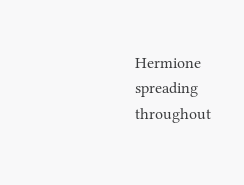Hermione spreading throughout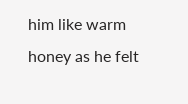him like warm honey as he felt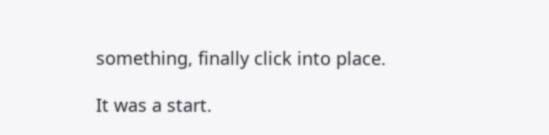something, finally click into place.

It was a start.